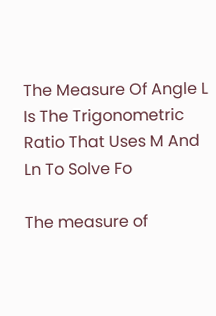The Measure Of Angle L Is The Trigonometric Ratio That Uses M And Ln To Solve Fo

The measure of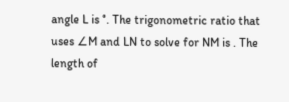angle L is °. The trigonometric ratio that uses ∠M and LN to solve for NM is . The length of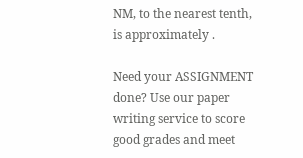NM, to the nearest tenth, is approximately .

Need your ASSIGNMENT done? Use our paper writing service to score good grades and meet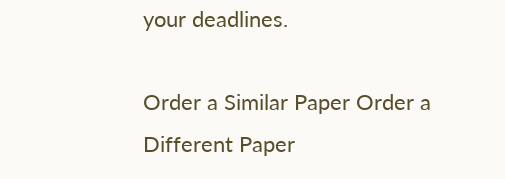your deadlines.

Order a Similar Paper Order a Different Paper